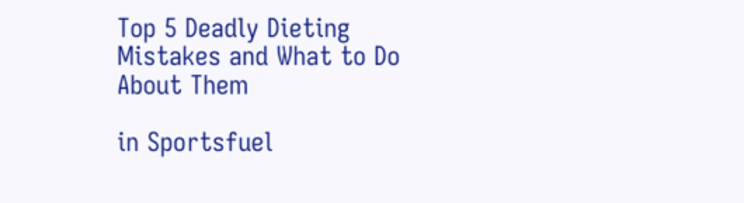Top 5 Deadly Dieting Mistakes and What to Do About Them

in Sportsfuel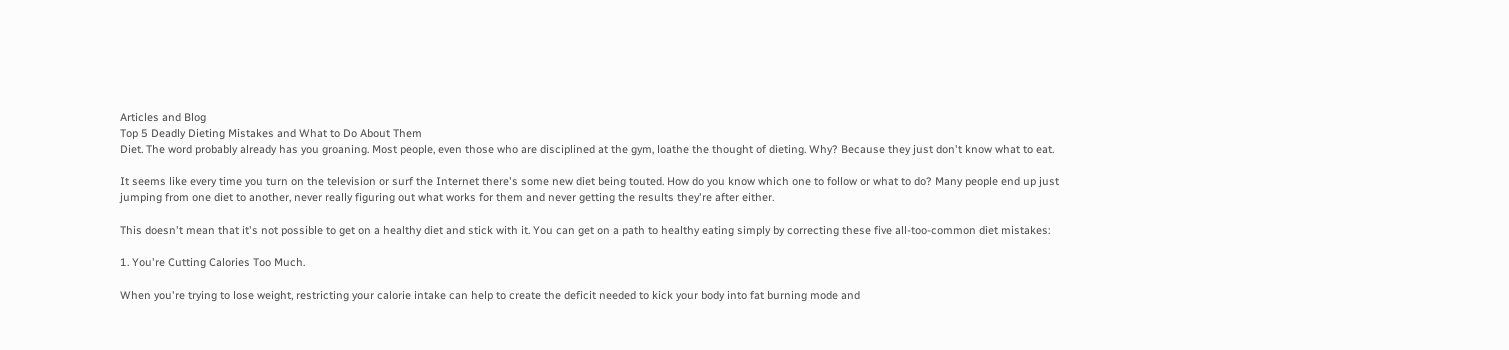Articles and Blog
Top 5 Deadly Dieting Mistakes and What to Do About Them
Diet. The word probably already has you groaning. Most people, even those who are disciplined at the gym, loathe the thought of dieting. Why? Because they just don't know what to eat.

It seems like every time you turn on the television or surf the Internet there's some new diet being touted. How do you know which one to follow or what to do? Many people end up just jumping from one diet to another, never really figuring out what works for them and never getting the results they're after either.

This doesn't mean that it's not possible to get on a healthy diet and stick with it. You can get on a path to healthy eating simply by correcting these five all-too-common diet mistakes:

1. You're Cutting Calories Too Much.

When you're trying to lose weight, restricting your calorie intake can help to create the deficit needed to kick your body into fat burning mode and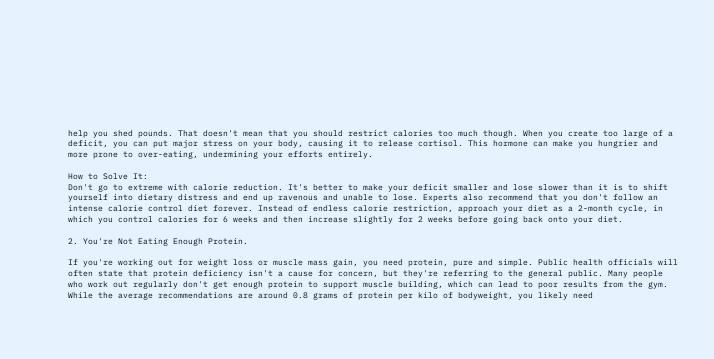help you shed pounds. That doesn't mean that you should restrict calories too much though. When you create too large of a deficit, you can put major stress on your body, causing it to release cortisol. This hormone can make you hungrier and more prone to over-eating, undermining your efforts entirely.

How to Solve It:
Don't go to extreme with calorie reduction. It's better to make your deficit smaller and lose slower than it is to shift yourself into dietary distress and end up ravenous and unable to lose. Experts also recommend that you don't follow an intense calorie control diet forever. Instead of endless calorie restriction, approach your diet as a 2-month cycle, in which you control calories for 6 weeks and then increase slightly for 2 weeks before going back onto your diet.

2. You're Not Eating Enough Protein.

If you're working out for weight loss or muscle mass gain, you need protein, pure and simple. Public health officials will often state that protein deficiency isn't a cause for concern, but they're referring to the general public. Many people who work out regularly don't get enough protein to support muscle building, which can lead to poor results from the gym. While the average recommendations are around 0.8 grams of protein per kilo of bodyweight, you likely need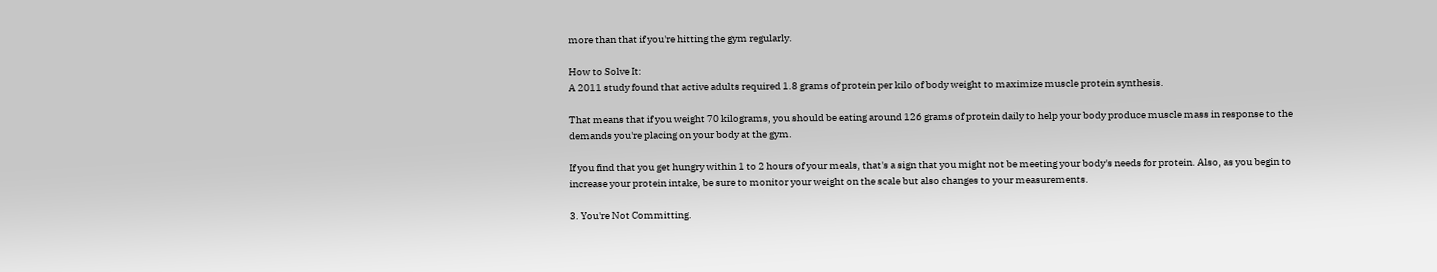more than that if you're hitting the gym regularly.

How to Solve It:
A 2011 study found that active adults required 1.8 grams of protein per kilo of body weight to maximize muscle protein synthesis.

That means that if you weight 70 kilograms, you should be eating around 126 grams of protein daily to help your body produce muscle mass in response to the demands you're placing on your body at the gym.

If you find that you get hungry within 1 to 2 hours of your meals, that's a sign that you might not be meeting your body's needs for protein. Also, as you begin to increase your protein intake, be sure to monitor your weight on the scale but also changes to your measurements.

3. You're Not Committing.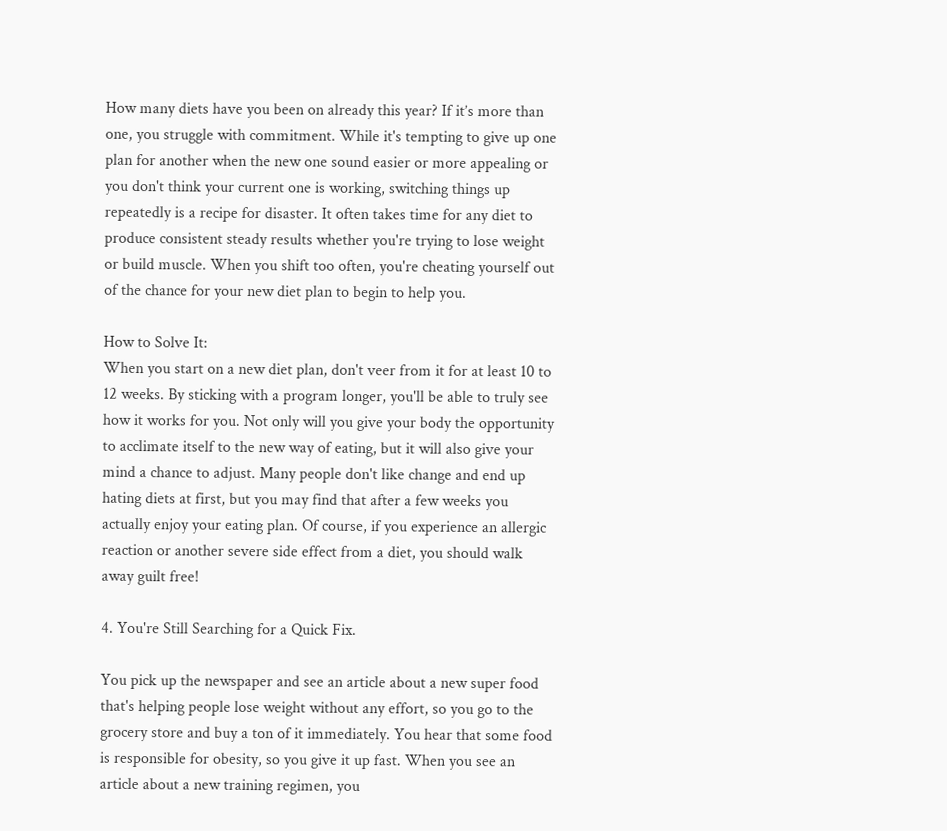How many diets have you been on already this year? If it’s more than one, you struggle with commitment. While it's tempting to give up one plan for another when the new one sound easier or more appealing or you don't think your current one is working, switching things up repeatedly is a recipe for disaster. It often takes time for any diet to produce consistent steady results whether you're trying to lose weight or build muscle. When you shift too often, you're cheating yourself out of the chance for your new diet plan to begin to help you.

How to Solve It:
When you start on a new diet plan, don't veer from it for at least 10 to 12 weeks. By sticking with a program longer, you'll be able to truly see how it works for you. Not only will you give your body the opportunity to acclimate itself to the new way of eating, but it will also give your mind a chance to adjust. Many people don't like change and end up hating diets at first, but you may find that after a few weeks you actually enjoy your eating plan. Of course, if you experience an allergic reaction or another severe side effect from a diet, you should walk away guilt free!

4. You're Still Searching for a Quick Fix.

You pick up the newspaper and see an article about a new super food that's helping people lose weight without any effort, so you go to the grocery store and buy a ton of it immediately. You hear that some food is responsible for obesity, so you give it up fast. When you see an article about a new training regimen, you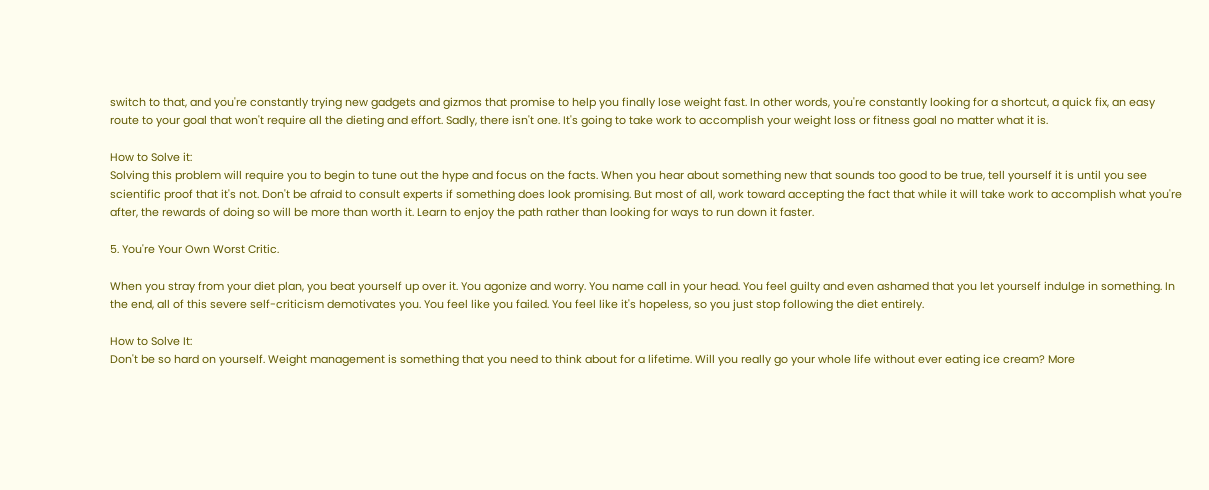switch to that, and you're constantly trying new gadgets and gizmos that promise to help you finally lose weight fast. In other words, you're constantly looking for a shortcut, a quick fix, an easy route to your goal that won't require all the dieting and effort. Sadly, there isn't one. It's going to take work to accomplish your weight loss or fitness goal no matter what it is.

How to Solve it:
Solving this problem will require you to begin to tune out the hype and focus on the facts. When you hear about something new that sounds too good to be true, tell yourself it is until you see scientific proof that it's not. Don't be afraid to consult experts if something does look promising. But most of all, work toward accepting the fact that while it will take work to accomplish what you're after, the rewards of doing so will be more than worth it. Learn to enjoy the path rather than looking for ways to run down it faster.

5. You're Your Own Worst Critic.

When you stray from your diet plan, you beat yourself up over it. You agonize and worry. You name call in your head. You feel guilty and even ashamed that you let yourself indulge in something. In the end, all of this severe self-criticism demotivates you. You feel like you failed. You feel like it's hopeless, so you just stop following the diet entirely.

How to Solve It:
Don't be so hard on yourself. Weight management is something that you need to think about for a lifetime. Will you really go your whole life without ever eating ice cream? More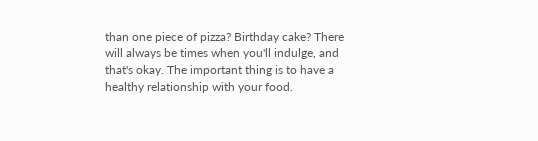than one piece of pizza? Birthday cake? There will always be times when you'll indulge, and that's okay. The important thing is to have a healthy relationship with your food.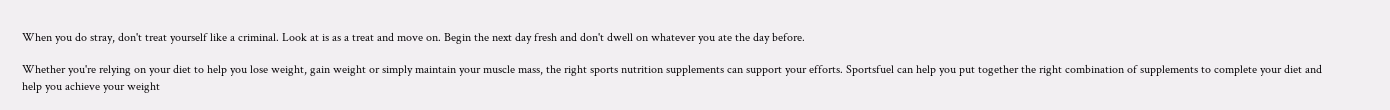When you do stray, don't treat yourself like a criminal. Look at is as a treat and move on. Begin the next day fresh and don't dwell on whatever you ate the day before.

Whether you're relying on your diet to help you lose weight, gain weight or simply maintain your muscle mass, the right sports nutrition supplements can support your efforts. Sportsfuel can help you put together the right combination of supplements to complete your diet and help you achieve your weight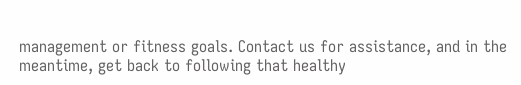management or fitness goals. Contact us for assistance, and in the meantime, get back to following that healthy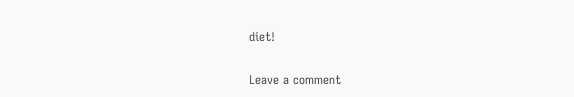diet!

Leave a comment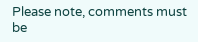Please note, comments must be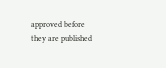approved before they are published